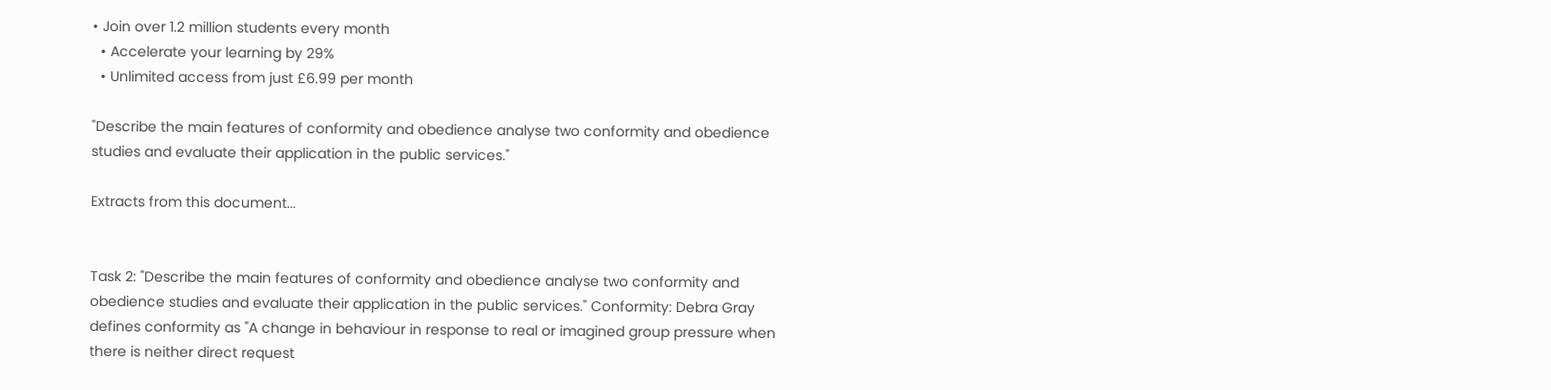• Join over 1.2 million students every month
  • Accelerate your learning by 29%
  • Unlimited access from just £6.99 per month

"Describe the main features of conformity and obedience analyse two conformity and obedience studies and evaluate their application in the public services."

Extracts from this document...


Task 2: "Describe the main features of conformity and obedience analyse two conformity and obedience studies and evaluate their application in the public services." Conformity: Debra Gray defines conformity as "A change in behaviour in response to real or imagined group pressure when there is neither direct request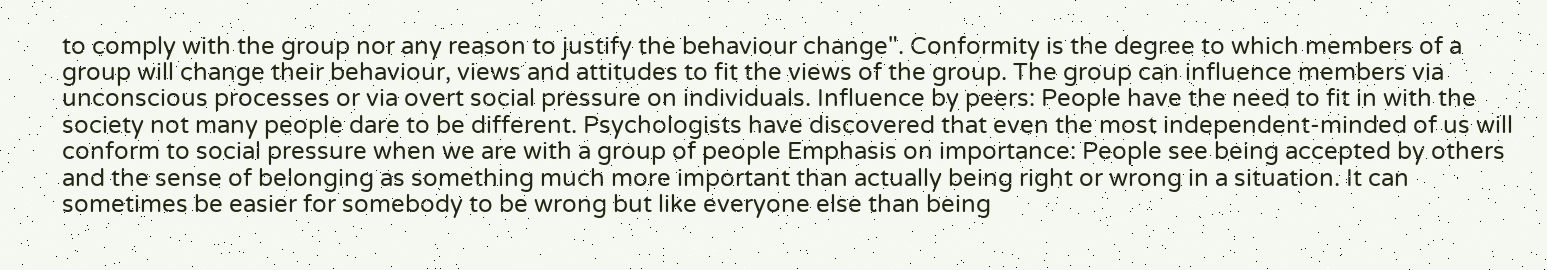to comply with the group nor any reason to justify the behaviour change". Conformity is the degree to which members of a group will change their behaviour, views and attitudes to fit the views of the group. The group can influence members via unconscious processes or via overt social pressure on individuals. Influence by peers: People have the need to fit in with the society not many people dare to be different. Psychologists have discovered that even the most independent-minded of us will conform to social pressure when we are with a group of people Emphasis on importance: People see being accepted by others and the sense of belonging as something much more important than actually being right or wrong in a situation. It can sometimes be easier for somebody to be wrong but like everyone else than being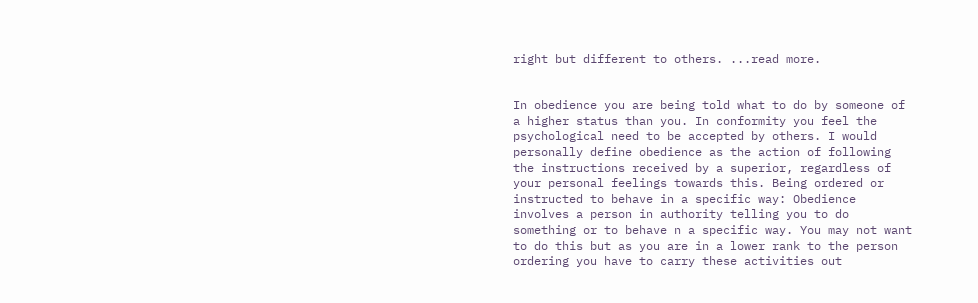right but different to others. ...read more.


In obedience you are being told what to do by someone of a higher status than you. In conformity you feel the psychological need to be accepted by others. I would personally define obedience as the action of following the instructions received by a superior, regardless of your personal feelings towards this. Being ordered or instructed to behave in a specific way: Obedience involves a person in authority telling you to do something or to behave n a specific way. You may not want to do this but as you are in a lower rank to the person ordering you have to carry these activities out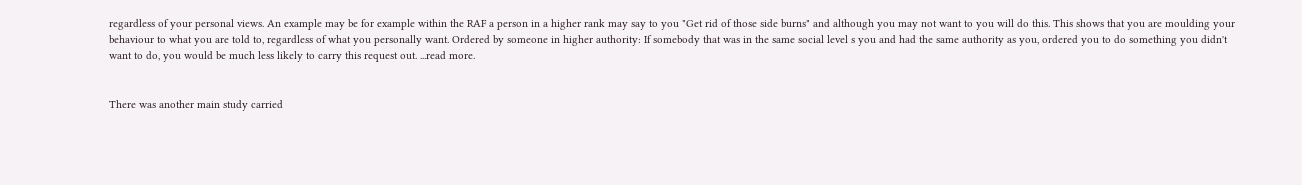regardless of your personal views. An example may be for example within the RAF a person in a higher rank may say to you "Get rid of those side burns" and although you may not want to you will do this. This shows that you are moulding your behaviour to what you are told to, regardless of what you personally want. Ordered by someone in higher authority: If somebody that was in the same social level s you and had the same authority as you, ordered you to do something you didn't want to do, you would be much less likely to carry this request out. ...read more.


There was another main study carried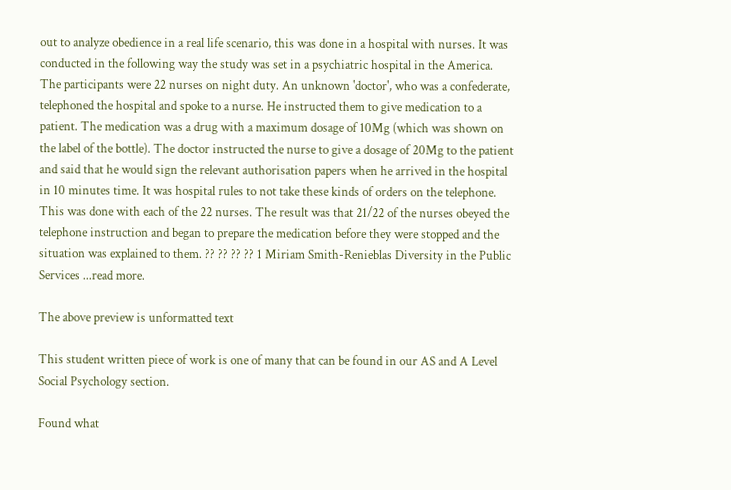out to analyze obedience in a real life scenario, this was done in a hospital with nurses. It was conducted in the following way the study was set in a psychiatric hospital in the America. The participants were 22 nurses on night duty. An unknown 'doctor', who was a confederate, telephoned the hospital and spoke to a nurse. He instructed them to give medication to a patient. The medication was a drug with a maximum dosage of 10Mg (which was shown on the label of the bottle). The doctor instructed the nurse to give a dosage of 20Mg to the patient and said that he would sign the relevant authorisation papers when he arrived in the hospital in 10 minutes time. It was hospital rules to not take these kinds of orders on the telephone. This was done with each of the 22 nurses. The result was that 21/22 of the nurses obeyed the telephone instruction and began to prepare the medication before they were stopped and the situation was explained to them. ?? ?? ?? ?? 1 Miriam Smith-Renieblas Diversity in the Public Services ...read more.

The above preview is unformatted text

This student written piece of work is one of many that can be found in our AS and A Level Social Psychology section.

Found what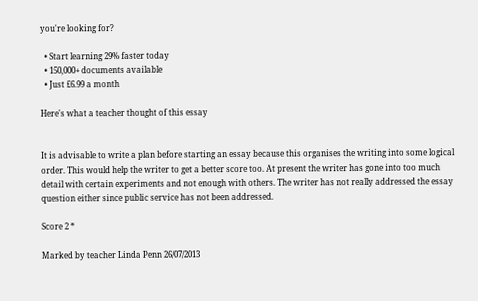you're looking for?

  • Start learning 29% faster today
  • 150,000+ documents available
  • Just £6.99 a month

Here's what a teacher thought of this essay


It is advisable to write a plan before starting an essay because this organises the writing into some logical order. This would help the writer to get a better score too. At present the writer has gone into too much detail with certain experiments and not enough with others. The writer has not really addressed the essay question either since public service has not been addressed.

Score 2 *

Marked by teacher Linda Penn 26/07/2013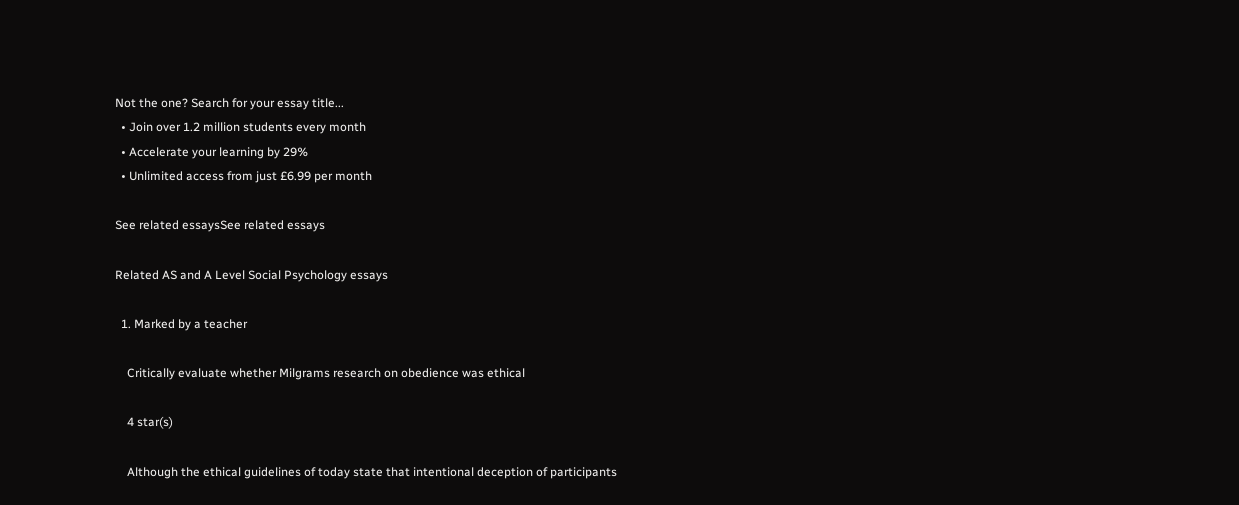Not the one? Search for your essay title...
  • Join over 1.2 million students every month
  • Accelerate your learning by 29%
  • Unlimited access from just £6.99 per month

See related essaysSee related essays

Related AS and A Level Social Psychology essays

  1. Marked by a teacher

    Critically evaluate whether Milgrams research on obedience was ethical

    4 star(s)

    Although the ethical guidelines of today state that intentional deception of participants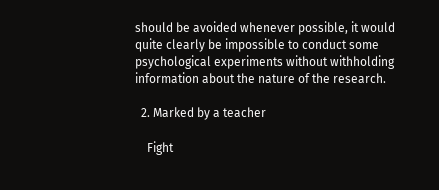should be avoided whenever possible, it would quite clearly be impossible to conduct some psychological experiments without withholding information about the nature of the research.

  2. Marked by a teacher

    Fight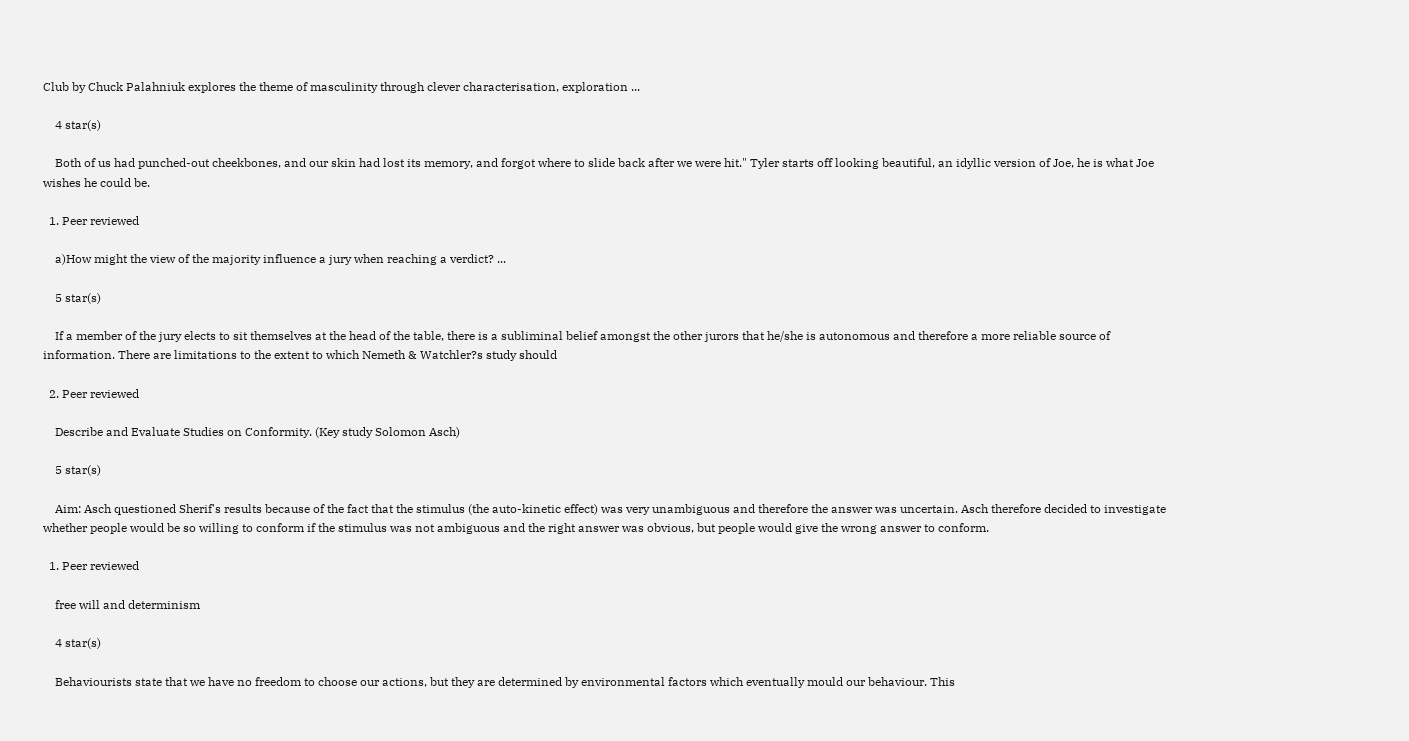Club by Chuck Palahniuk explores the theme of masculinity through clever characterisation, exploration ...

    4 star(s)

    Both of us had punched-out cheekbones, and our skin had lost its memory, and forgot where to slide back after we were hit." Tyler starts off looking beautiful, an idyllic version of Joe, he is what Joe wishes he could be.

  1. Peer reviewed

    a)How might the view of the majority influence a jury when reaching a verdict? ...

    5 star(s)

    If a member of the jury elects to sit themselves at the head of the table, there is a subliminal belief amongst the other jurors that he/she is autonomous and therefore a more reliable source of information. There are limitations to the extent to which Nemeth & Watchler?s study should

  2. Peer reviewed

    Describe and Evaluate Studies on Conformity. (Key study Solomon Asch)

    5 star(s)

    Aim: Asch questioned Sherif's results because of the fact that the stimulus (the auto-kinetic effect) was very unambiguous and therefore the answer was uncertain. Asch therefore decided to investigate whether people would be so willing to conform if the stimulus was not ambiguous and the right answer was obvious, but people would give the wrong answer to conform.

  1. Peer reviewed

    free will and determinism

    4 star(s)

    Behaviourists state that we have no freedom to choose our actions, but they are determined by environmental factors which eventually mould our behaviour. This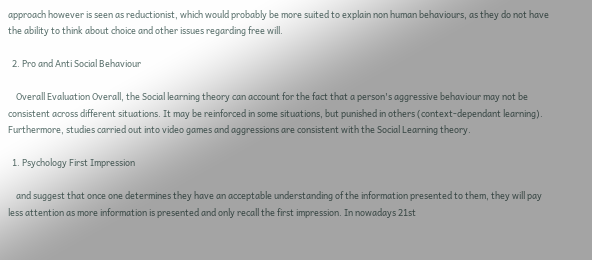approach however is seen as reductionist, which would probably be more suited to explain non human behaviours, as they do not have the ability to think about choice and other issues regarding free will.

  2. Pro and Anti Social Behaviour

    Overall Evaluation Overall, the Social learning theory can account for the fact that a person's aggressive behaviour may not be consistent across different situations. It may be reinforced in some situations, but punished in others (context-dependant learning). Furthermore, studies carried out into video games and aggressions are consistent with the Social Learning theory.

  1. Psychology First Impression

    and suggest that once one determines they have an acceptable understanding of the information presented to them, they will pay less attention as more information is presented and only recall the first impression. In nowadays 21st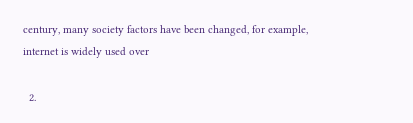century, many society factors have been changed, for example, internet is widely used over

  2.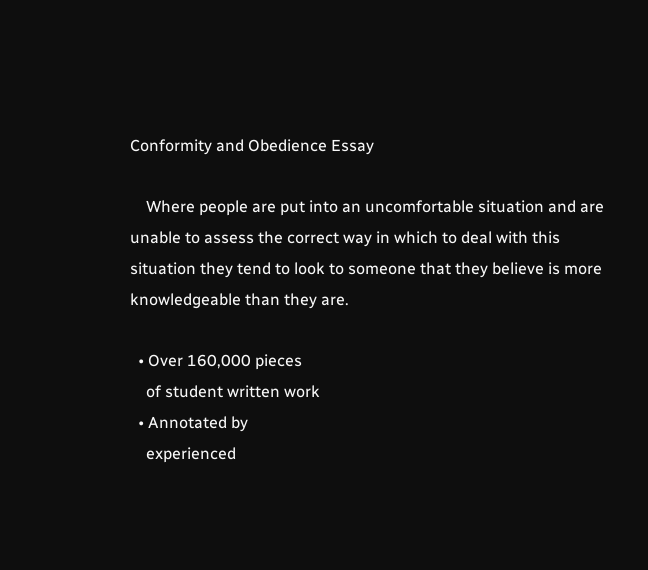Conformity and Obedience Essay

    Where people are put into an uncomfortable situation and are unable to assess the correct way in which to deal with this situation they tend to look to someone that they believe is more knowledgeable than they are.

  • Over 160,000 pieces
    of student written work
  • Annotated by
    experienced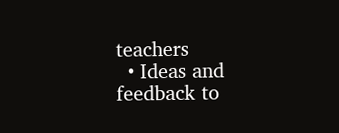teachers
  • Ideas and feedback to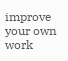improve your own work